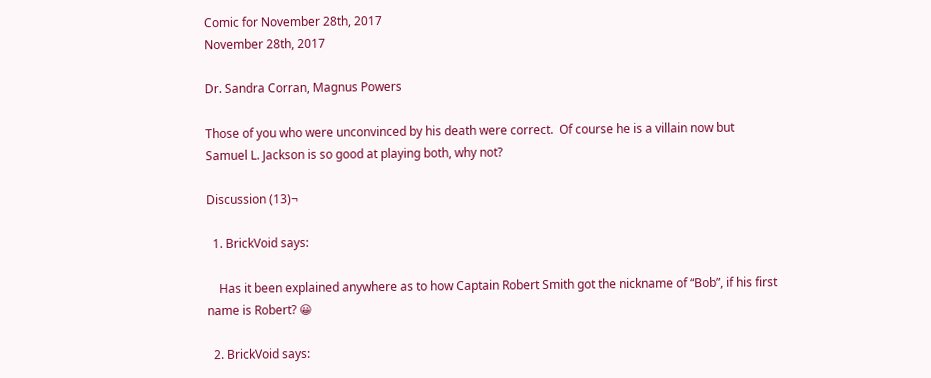Comic for November 28th, 2017
November 28th, 2017

Dr. Sandra Corran, Magnus Powers

Those of you who were unconvinced by his death were correct.  Of course he is a villain now but Samuel L. Jackson is so good at playing both, why not?

Discussion (13)¬

  1. BrickVoid says:

    Has it been explained anywhere as to how Captain Robert Smith got the nickname of “Bob”, if his first name is Robert? 😀

  2. BrickVoid says: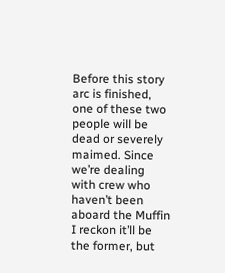Before this story arc is finished, one of these two people will be dead or severely maimed. Since we’re dealing with crew who haven’t been aboard the Muffin I reckon it’ll be the former, but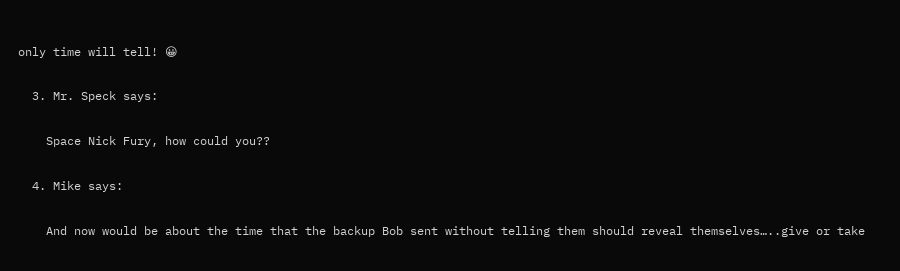only time will tell! 😀

  3. Mr. Speck says:

    Space Nick Fury, how could you??

  4. Mike says:

    And now would be about the time that the backup Bob sent without telling them should reveal themselves…..give or take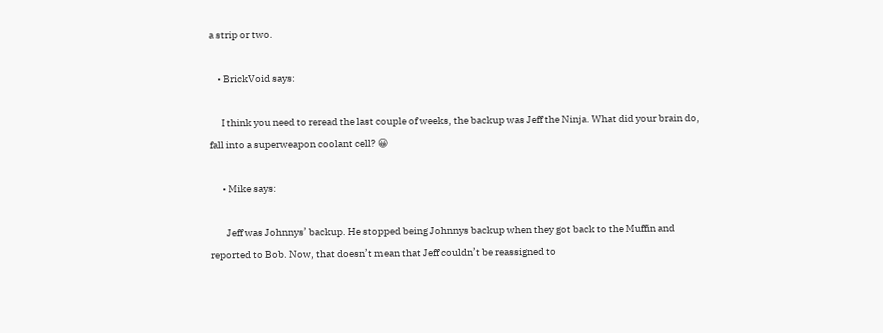a strip or two.

    • BrickVoid says:

      I think you need to reread the last couple of weeks, the backup was Jeff the Ninja. What did your brain do, fall into a superweapon coolant cell? 😀

      • Mike says:

        Jeff was Johnnys’ backup. He stopped being Johnnys backup when they got back to the Muffin and reported to Bob. Now, that doesn’t mean that Jeff couldn’t be reassigned to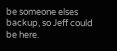be someone elses backup, so Jeff could be here.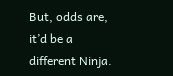But, odds are, it’d be a different Ninja.